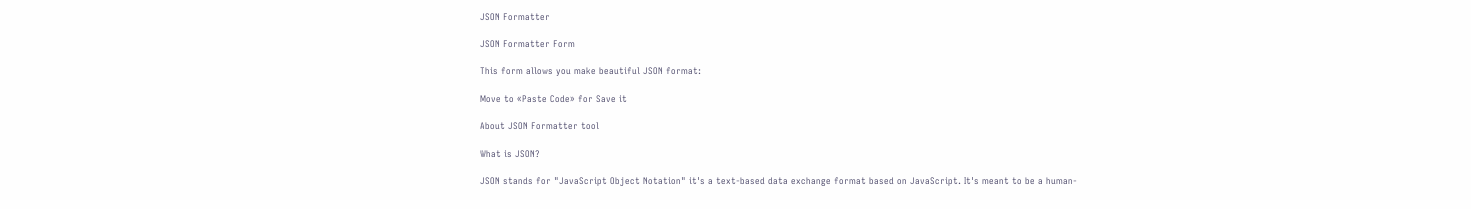JSON Formatter

JSON Formatter Form

This form allows you make beautiful JSON format:

Move to «Paste Code» for Save it

About JSON Formatter tool

What is JSON?

JSON stands for "JavaScript Object Notation" it's a text-based data exchange format based on JavaScript. It's meant to be a human-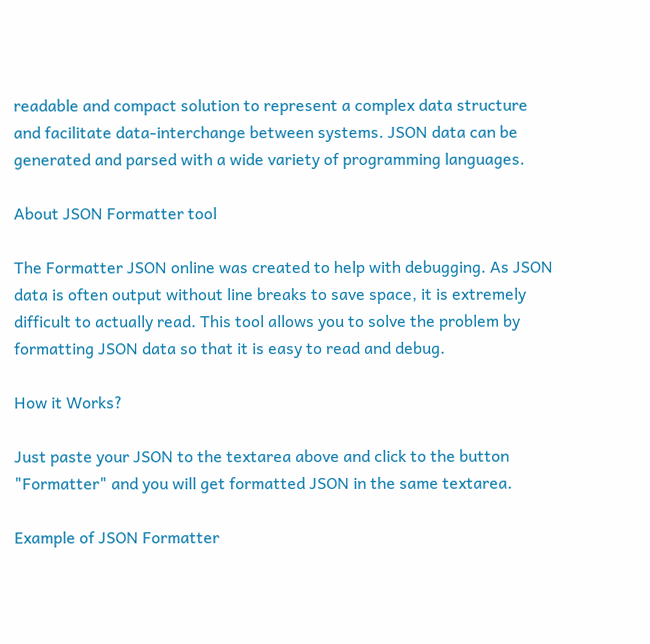readable and compact solution to represent a complex data structure and facilitate data-interchange between systems. JSON data can be generated and parsed with a wide variety of programming languages.

About JSON Formatter tool

The Formatter JSON online was created to help with debugging. As JSON data is often output without line breaks to save space, it is extremely difficult to actually read. This tool allows you to solve the problem by formatting JSON data so that it is easy to read and debug.

How it Works?

Just paste your JSON to the textarea above and click to the button "Formatter" and you will get formatted JSON in the same textarea.

Example of JSON Formatter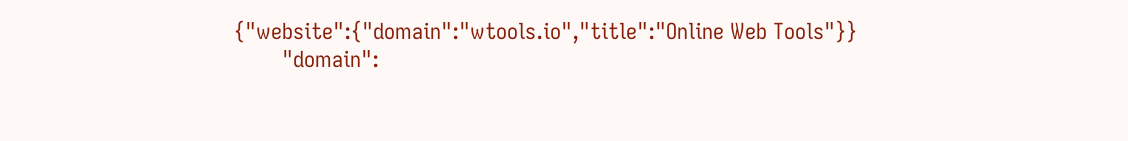{"website":{"domain":"wtools.io","title":"Online Web Tools"}}
        "domain":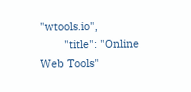"wtools.io",
        "title": "Online Web Tools"